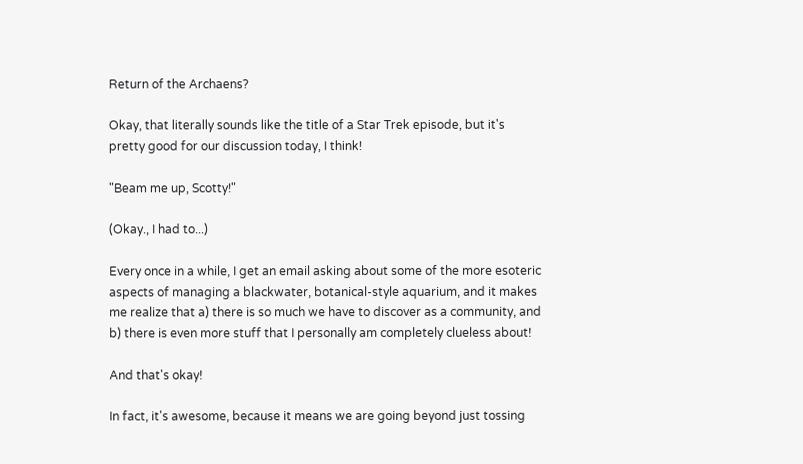Return of the Archaens?

Okay, that literally sounds like the title of a Star Trek episode, but it's pretty good for our discussion today, I think!

"Beam me up, Scotty!"

(Okay., I had to...)

Every once in a while, I get an email asking about some of the more esoteric aspects of managing a blackwater, botanical-style aquarium, and it makes me realize that a) there is so much we have to discover as a community, and b) there is even more stuff that I personally am completely clueless about!

And that's okay!

In fact, it's awesome, because it means we are going beyond just tossing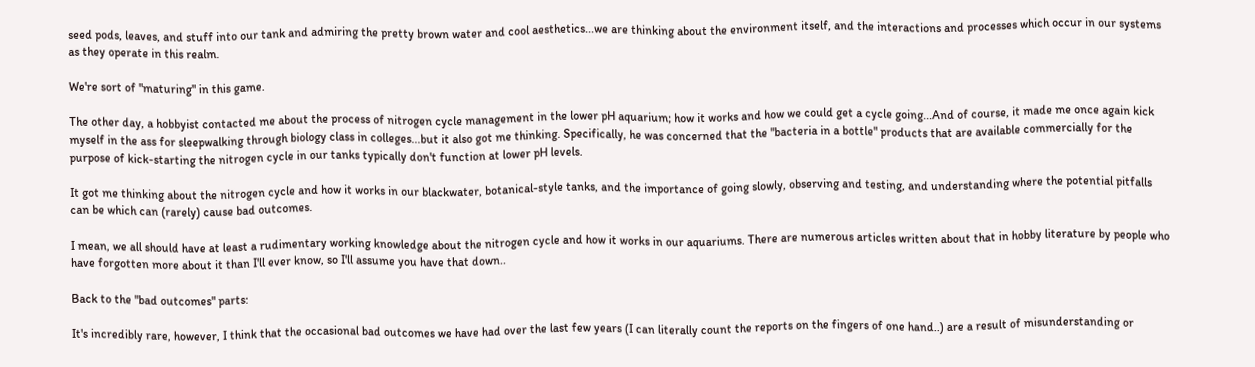seed pods, leaves, and stuff into our tank and admiring the pretty brown water and cool aesthetics...we are thinking about the environment itself, and the interactions and processes which occur in our systems as they operate in this realm.

We're sort of "maturing" in this game.

The other day, a hobbyist contacted me about the process of nitrogen cycle management in the lower pH aquarium; how it works and how we could get a cycle going...And of course, it made me once again kick myself in the ass for sleepwalking through biology class in colleges...but it also got me thinking. Specifically, he was concerned that the "bacteria in a bottle" products that are available commercially for the purpose of kick-starting the nitrogen cycle in our tanks typically don't function at lower pH levels.

It got me thinking about the nitrogen cycle and how it works in our blackwater, botanical-style tanks, and the importance of going slowly, observing and testing, and understanding where the potential pitfalls can be which can (rarely) cause bad outcomes.

I mean, we all should have at least a rudimentary working knowledge about the nitrogen cycle and how it works in our aquariums. There are numerous articles written about that in hobby literature by people who have forgotten more about it than I'll ever know, so I'll assume you have that down..

Back to the "bad outcomes" parts:

It's incredibly rare, however, I think that the occasional bad outcomes we have had over the last few years (I can literally count the reports on the fingers of one hand..) are a result of misunderstanding or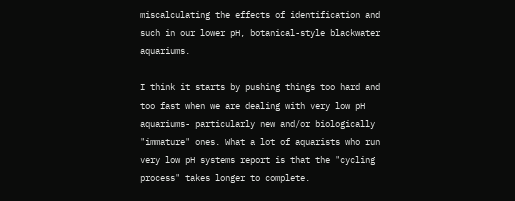miscalculating the effects of identification and such in our lower pH, botanical-style blackwater aquariums.

I think it starts by pushing things too hard and too fast when we are dealing with very low pH aquariums- particularly new and/or biologically "immature" ones. What a lot of aquarists who run very low pH systems report is that the "cycling process" takes longer to complete.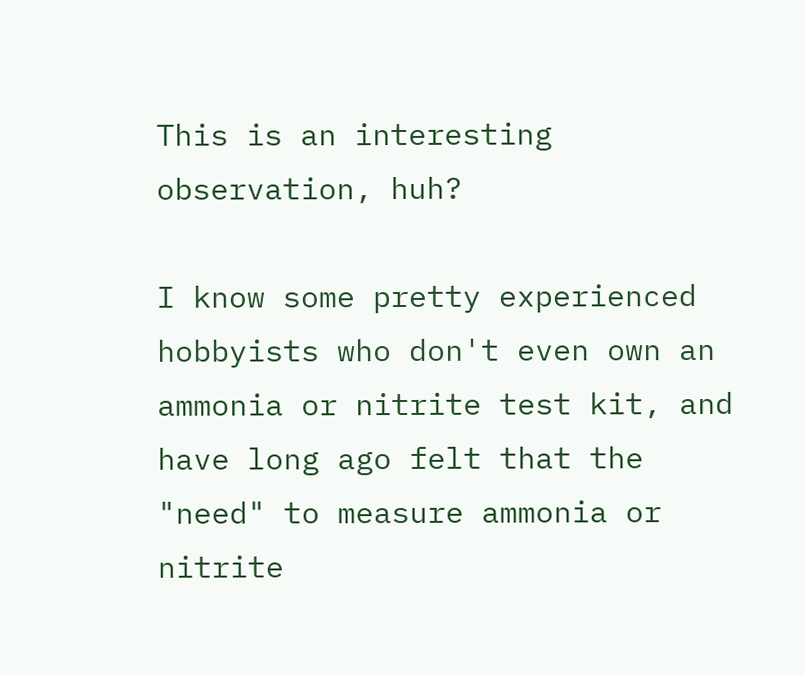This is an interesting observation, huh?

I know some pretty experienced hobbyists who don't even own an ammonia or nitrite test kit, and have long ago felt that the "need" to measure ammonia or nitrite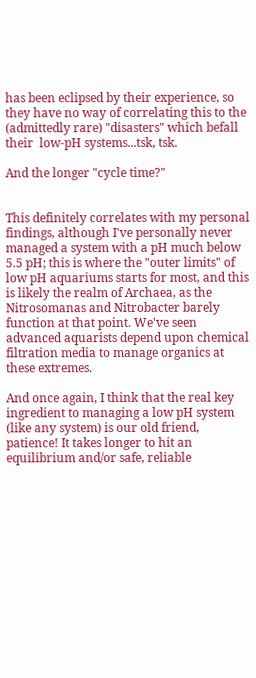has been eclipsed by their experience, so they have no way of correlating this to the (admittedly rare) "disasters" which befall their  low-pH systems...tsk, tsk.

And the longer "cycle time?"


This definitely correlates with my personal findings, although I've personally never managed a system with a pH much below 5.5 pH; this is where the "outer limits" of low pH aquariums starts for most, and this is likely the realm of Archaea, as the Nitrosomanas and Nitrobacter barely function at that point. We've seen advanced aquarists depend upon chemical filtration media to manage organics at these extremes.

And once again, I think that the real key ingredient to managing a low pH system (like any system) is our old friend, patience! It takes longer to hit an equilibrium and/or safe, reliable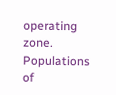operating zone. Populations of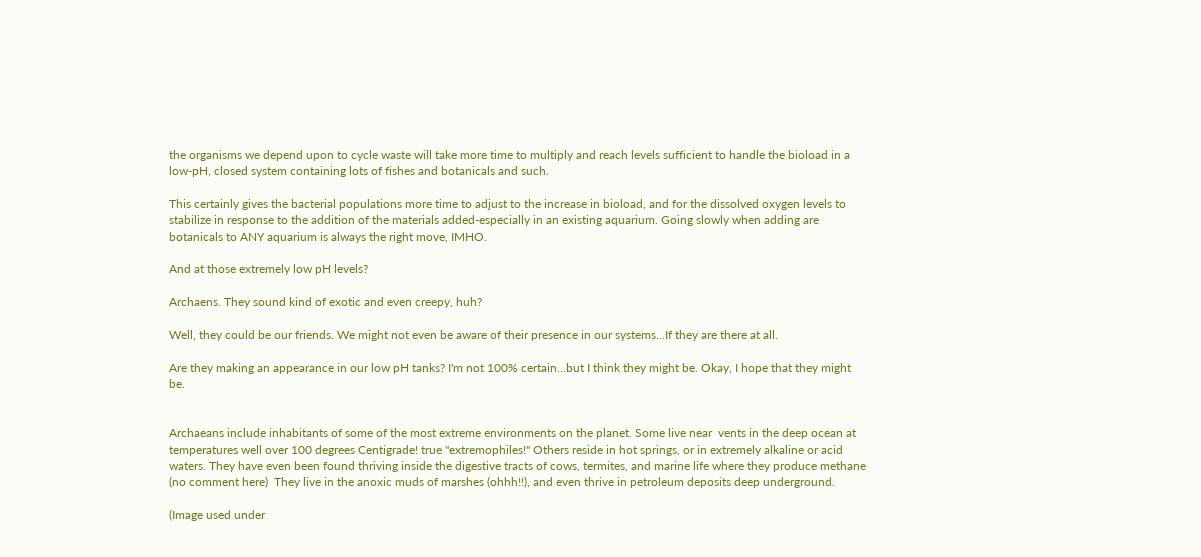the organisms we depend upon to cycle waste will take more time to multiply and reach levels sufficient to handle the bioload in a low-pH, closed system containing lots of fishes and botanicals and such.

This certainly gives the bacterial populations more time to adjust to the increase in bioload, and for the dissolved oxygen levels to stabilize in response to the addition of the materials added-especially in an existing aquarium. Going slowly when adding are botanicals to ANY aquarium is always the right move, IMHO.

And at those extremely low pH levels?

Archaens. They sound kind of exotic and even creepy, huh?

Well, they could be our friends. We might not even be aware of their presence in our systems...If they are there at all.

Are they making an appearance in our low pH tanks? I'm not 100% certain...but I think they might be. Okay, I hope that they might be.


Archaeans include inhabitants of some of the most extreme environments on the planet. Some live near  vents in the deep ocean at temperatures well over 100 degrees Centigrade! true "extremophiles!" Others reside in hot springs, or in extremely alkaline or acid waters. They have even been found thriving inside the digestive tracts of cows, termites, and marine life where they produce methane (no comment here)  They live in the anoxic muds of marshes (ohhh!!), and even thrive in petroleum deposits deep underground.

(Image used under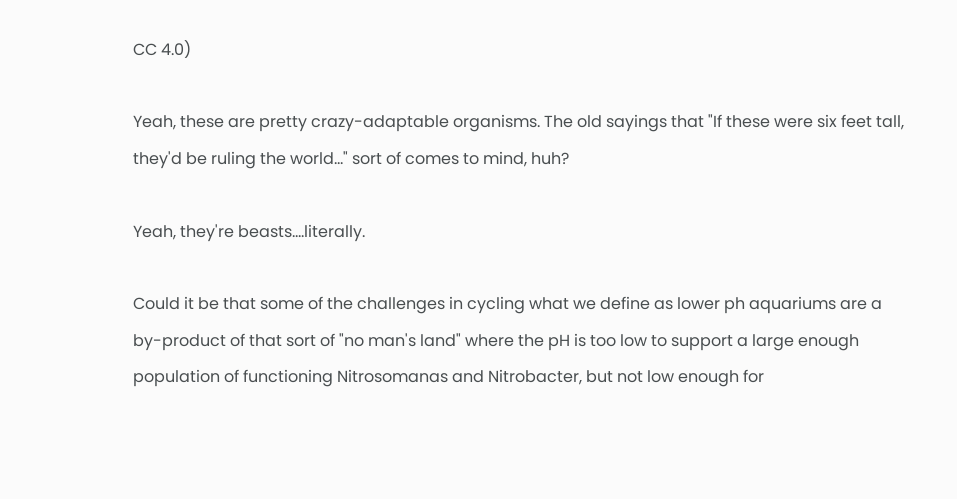CC 4.0)

Yeah, these are pretty crazy-adaptable organisms. The old sayings that "If these were six feet tall, they'd be ruling the world..." sort of comes to mind, huh?

Yeah, they're beasts....literally.

Could it be that some of the challenges in cycling what we define as lower ph aquariums are a by-product of that sort of "no man's land" where the pH is too low to support a large enough population of functioning Nitrosomanas and Nitrobacter, but not low enough for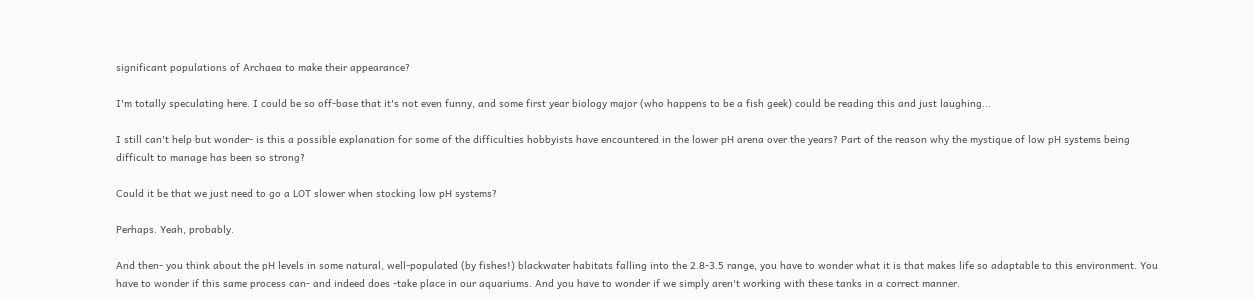significant populations of Archaea to make their appearance?

I'm totally speculating here. I could be so off-base that it's not even funny, and some first year biology major (who happens to be a fish geek) could be reading this and just laughing...

I still can't help but wonder- is this a possible explanation for some of the difficulties hobbyists have encountered in the lower pH arena over the years? Part of the reason why the mystique of low pH systems being difficult to manage has been so strong?

Could it be that we just need to go a LOT slower when stocking low pH systems?

Perhaps. Yeah, probably.

And then- you think about the pH levels in some natural, well-populated (by fishes!) blackwater habitats falling into the 2.8-3.5 range, you have to wonder what it is that makes life so adaptable to this environment. You have to wonder if this same process can- and indeed does -take place in our aquariums. And you have to wonder if we simply aren't working with these tanks in a correct manner.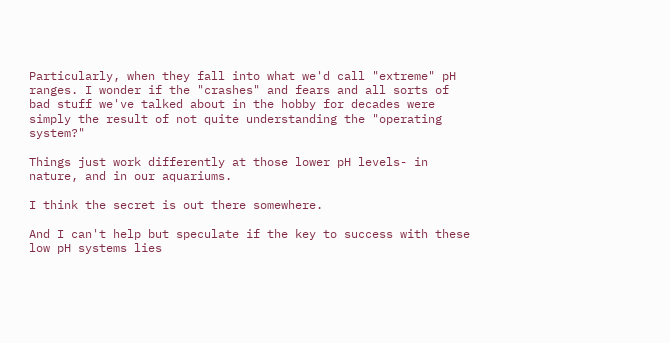Particularly, when they fall into what we'd call "extreme" pH ranges. I wonder if the "crashes" and fears and all sorts of bad stuff we've talked about in the hobby for decades were simply the result of not quite understanding the "operating system?"

Things just work differently at those lower pH levels- in nature, and in our aquariums.

I think the secret is out there somewhere.

And I can't help but speculate if the key to success with these low pH systems lies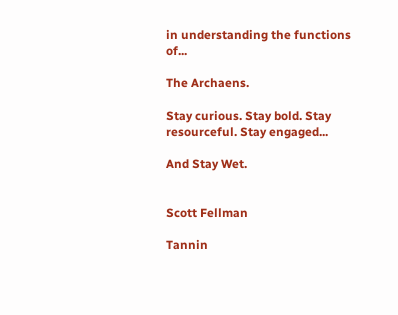in understanding the functions of...

The Archaens.

Stay curious. Stay bold. Stay resourceful. Stay engaged...

And Stay Wet.


Scott Fellman

Tannin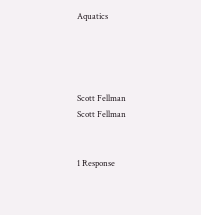Aquatics




Scott Fellman
Scott Fellman


1 Response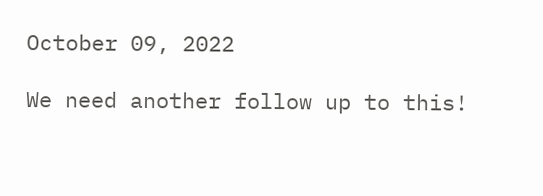October 09, 2022

We need another follow up to this!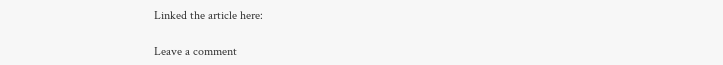Linked the article here:

Leave a comment